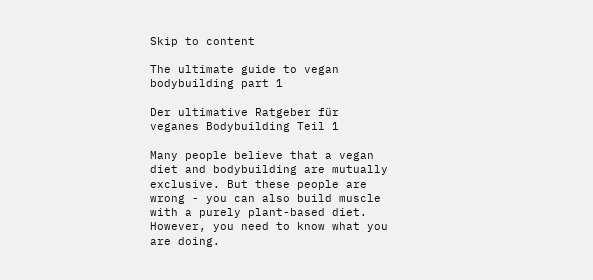Skip to content

The ultimate guide to vegan bodybuilding part 1

Der ultimative Ratgeber für veganes Bodybuilding Teil 1

Many people believe that a vegan diet and bodybuilding are mutually exclusive. But these people are wrong - you can also build muscle with a purely plant-based diet. However, you need to know what you are doing.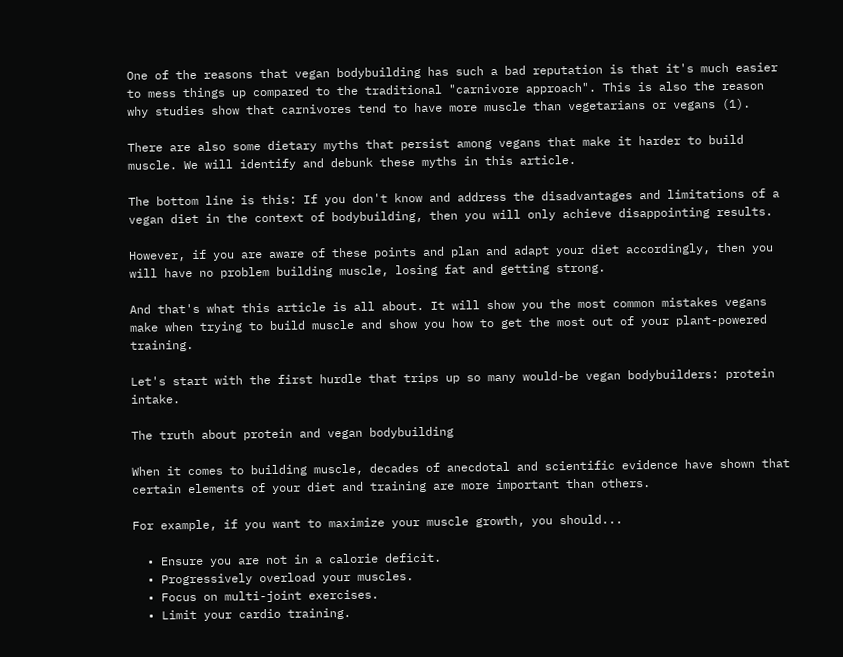One of the reasons that vegan bodybuilding has such a bad reputation is that it's much easier to mess things up compared to the traditional "carnivore approach". This is also the reason why studies show that carnivores tend to have more muscle than vegetarians or vegans (1).

There are also some dietary myths that persist among vegans that make it harder to build muscle. We will identify and debunk these myths in this article.

The bottom line is this: If you don't know and address the disadvantages and limitations of a vegan diet in the context of bodybuilding, then you will only achieve disappointing results.

However, if you are aware of these points and plan and adapt your diet accordingly, then you will have no problem building muscle, losing fat and getting strong.

And that's what this article is all about. It will show you the most common mistakes vegans make when trying to build muscle and show you how to get the most out of your plant-powered training.

Let's start with the first hurdle that trips up so many would-be vegan bodybuilders: protein intake.

The truth about protein and vegan bodybuilding

When it comes to building muscle, decades of anecdotal and scientific evidence have shown that certain elements of your diet and training are more important than others.

For example, if you want to maximize your muscle growth, you should...

  • Ensure you are not in a calorie deficit.
  • Progressively overload your muscles.
  • Focus on multi-joint exercises.
  • Limit your cardio training.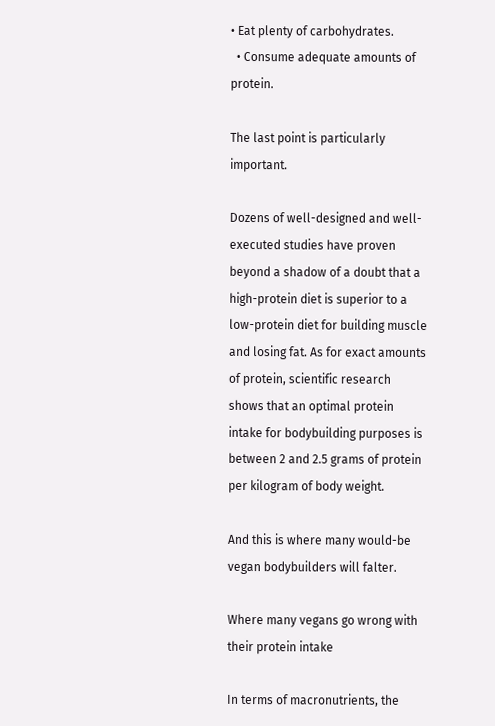• Eat plenty of carbohydrates.
  • Consume adequate amounts of protein.

The last point is particularly important.

Dozens of well-designed and well-executed studies have proven beyond a shadow of a doubt that a high-protein diet is superior to a low-protein diet for building muscle and losing fat. As for exact amounts of protein, scientific research shows that an optimal protein intake for bodybuilding purposes is between 2 and 2.5 grams of protein per kilogram of body weight.

And this is where many would-be vegan bodybuilders will falter.

Where many vegans go wrong with their protein intake

In terms of macronutrients, the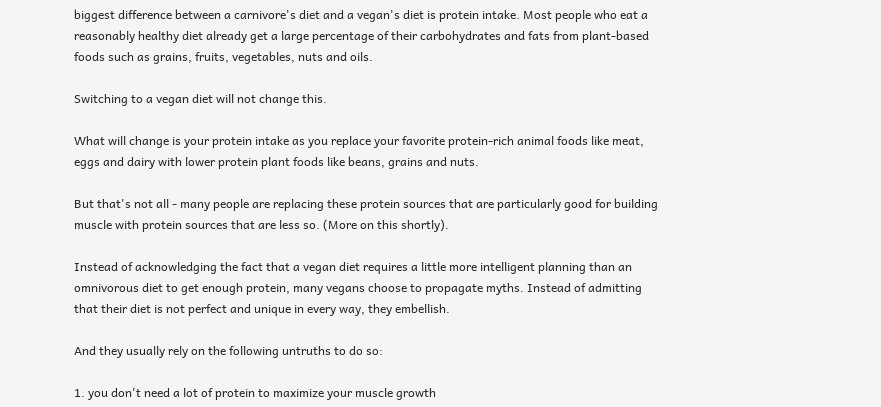biggest difference between a carnivore's diet and a vegan's diet is protein intake. Most people who eat a reasonably healthy diet already get a large percentage of their carbohydrates and fats from plant-based foods such as grains, fruits, vegetables, nuts and oils.

Switching to a vegan diet will not change this.

What will change is your protein intake as you replace your favorite protein-rich animal foods like meat, eggs and dairy with lower protein plant foods like beans, grains and nuts.

But that's not all - many people are replacing these protein sources that are particularly good for building muscle with protein sources that are less so. (More on this shortly).

Instead of acknowledging the fact that a vegan diet requires a little more intelligent planning than an omnivorous diet to get enough protein, many vegans choose to propagate myths. Instead of admitting that their diet is not perfect and unique in every way, they embellish.

And they usually rely on the following untruths to do so:

1. you don't need a lot of protein to maximize your muscle growth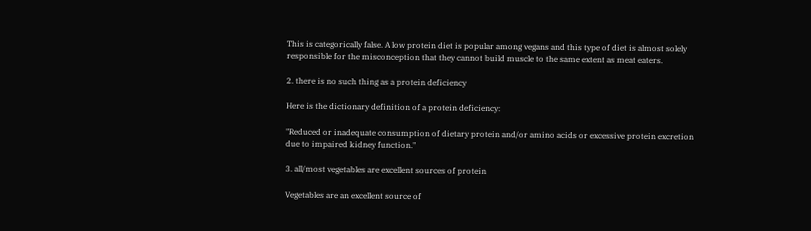This is categorically false. A low protein diet is popular among vegans and this type of diet is almost solely responsible for the misconception that they cannot build muscle to the same extent as meat eaters.

2. there is no such thing as a protein deficiency

Here is the dictionary definition of a protein deficiency:

"Reduced or inadequate consumption of dietary protein and/or amino acids or excessive protein excretion due to impaired kidney function."

3. all/most vegetables are excellent sources of protein

Vegetables are an excellent source of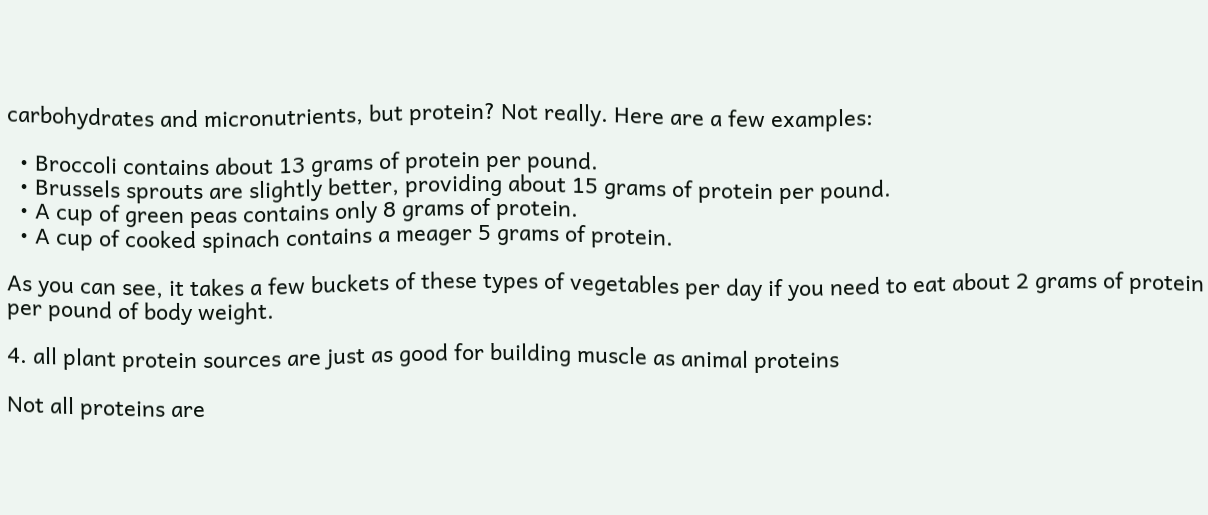carbohydrates and micronutrients, but protein? Not really. Here are a few examples:

  • Broccoli contains about 13 grams of protein per pound.
  • Brussels sprouts are slightly better, providing about 15 grams of protein per pound.
  • A cup of green peas contains only 8 grams of protein.
  • A cup of cooked spinach contains a meager 5 grams of protein.

As you can see, it takes a few buckets of these types of vegetables per day if you need to eat about 2 grams of protein per pound of body weight.

4. all plant protein sources are just as good for building muscle as animal proteins

Not all proteins are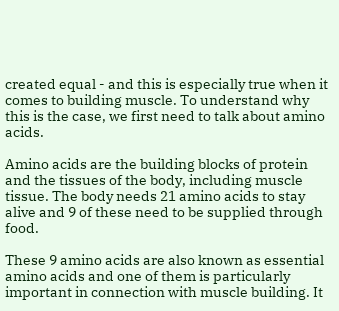created equal - and this is especially true when it comes to building muscle. To understand why this is the case, we first need to talk about amino acids.

Amino acids are the building blocks of protein and the tissues of the body, including muscle tissue. The body needs 21 amino acids to stay alive and 9 of these need to be supplied through food.

These 9 amino acids are also known as essential amino acids and one of them is particularly important in connection with muscle building. It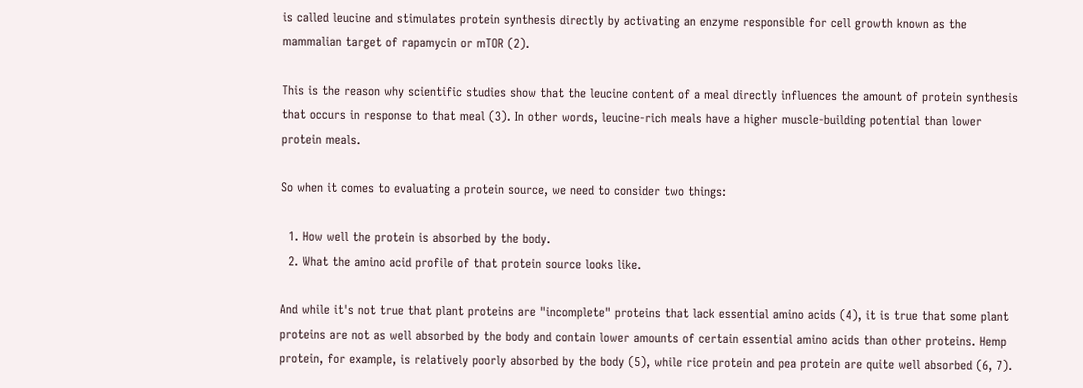is called leucine and stimulates protein synthesis directly by activating an enzyme responsible for cell growth known as the mammalian target of rapamycin or mTOR (2).

This is the reason why scientific studies show that the leucine content of a meal directly influences the amount of protein synthesis that occurs in response to that meal (3). In other words, leucine-rich meals have a higher muscle-building potential than lower protein meals.

So when it comes to evaluating a protein source, we need to consider two things:

  1. How well the protein is absorbed by the body.
  2. What the amino acid profile of that protein source looks like.

And while it's not true that plant proteins are "incomplete" proteins that lack essential amino acids (4), it is true that some plant proteins are not as well absorbed by the body and contain lower amounts of certain essential amino acids than other proteins. Hemp protein, for example, is relatively poorly absorbed by the body (5), while rice protein and pea protein are quite well absorbed (6, 7).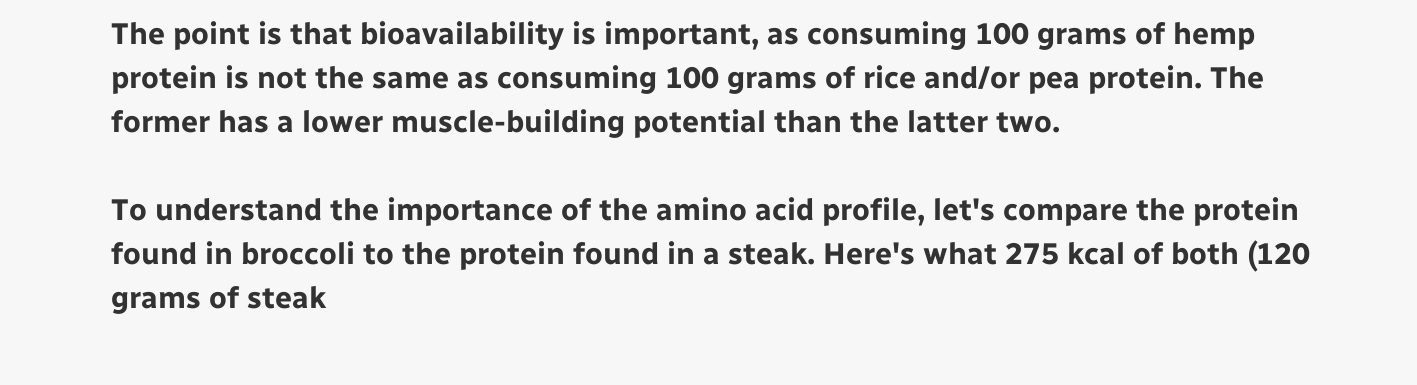The point is that bioavailability is important, as consuming 100 grams of hemp protein is not the same as consuming 100 grams of rice and/or pea protein. The former has a lower muscle-building potential than the latter two.

To understand the importance of the amino acid profile, let's compare the protein found in broccoli to the protein found in a steak. Here's what 275 kcal of both (120 grams of steak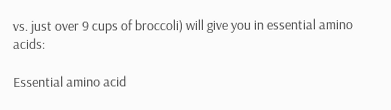vs. just over 9 cups of broccoli) will give you in essential amino acids:

Essential amino acid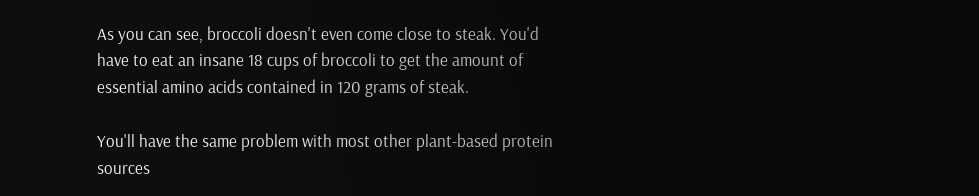As you can see, broccoli doesn't even come close to steak. You'd have to eat an insane 18 cups of broccoli to get the amount of essential amino acids contained in 120 grams of steak.

You'll have the same problem with most other plant-based protein sources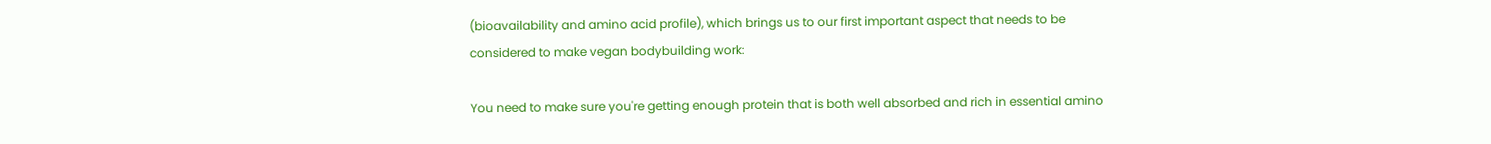(bioavailability and amino acid profile), which brings us to our first important aspect that needs to be considered to make vegan bodybuilding work:

You need to make sure you're getting enough protein that is both well absorbed and rich in essential amino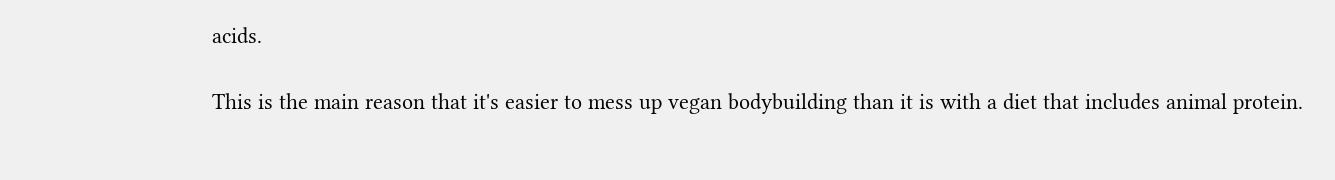acids.

This is the main reason that it's easier to mess up vegan bodybuilding than it is with a diet that includes animal protein.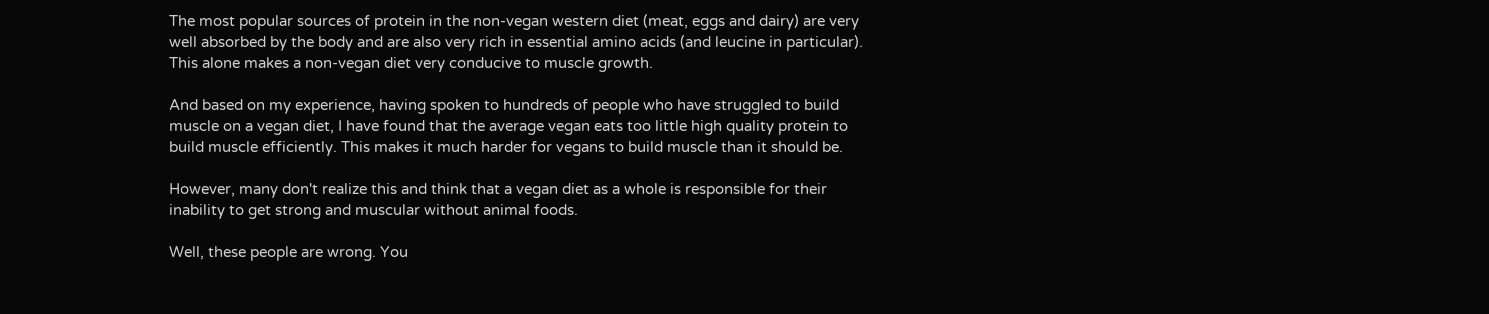The most popular sources of protein in the non-vegan western diet (meat, eggs and dairy) are very well absorbed by the body and are also very rich in essential amino acids (and leucine in particular). This alone makes a non-vegan diet very conducive to muscle growth.

And based on my experience, having spoken to hundreds of people who have struggled to build muscle on a vegan diet, I have found that the average vegan eats too little high quality protein to build muscle efficiently. This makes it much harder for vegans to build muscle than it should be.

However, many don't realize this and think that a vegan diet as a whole is responsible for their inability to get strong and muscular without animal foods.

Well, these people are wrong. You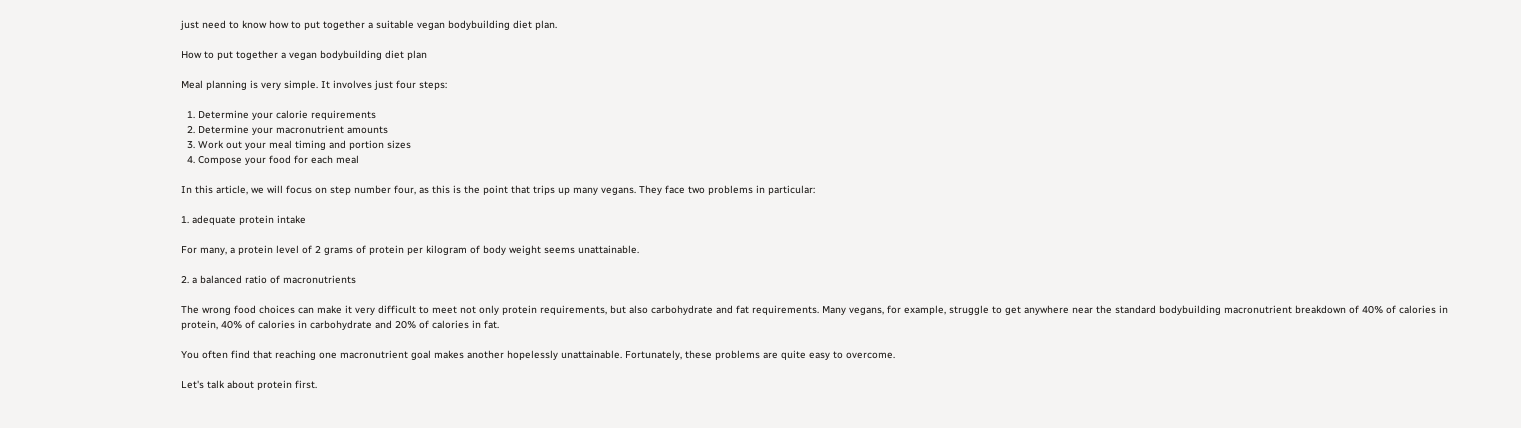just need to know how to put together a suitable vegan bodybuilding diet plan.

How to put together a vegan bodybuilding diet plan

Meal planning is very simple. It involves just four steps:

  1. Determine your calorie requirements
  2. Determine your macronutrient amounts
  3. Work out your meal timing and portion sizes
  4. Compose your food for each meal

In this article, we will focus on step number four, as this is the point that trips up many vegans. They face two problems in particular:

1. adequate protein intake

For many, a protein level of 2 grams of protein per kilogram of body weight seems unattainable.

2. a balanced ratio of macronutrients

The wrong food choices can make it very difficult to meet not only protein requirements, but also carbohydrate and fat requirements. Many vegans, for example, struggle to get anywhere near the standard bodybuilding macronutrient breakdown of 40% of calories in protein, 40% of calories in carbohydrate and 20% of calories in fat.

You often find that reaching one macronutrient goal makes another hopelessly unattainable. Fortunately, these problems are quite easy to overcome.

Let's talk about protein first.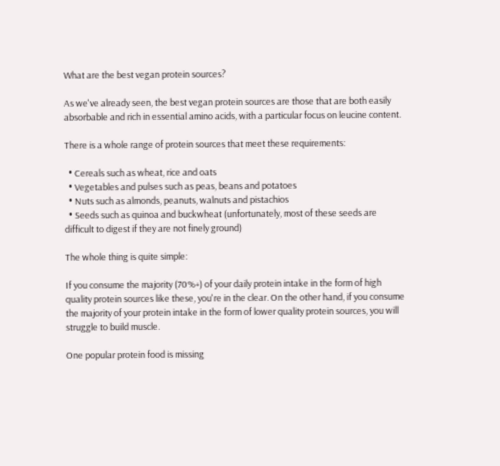What are the best vegan protein sources?

As we've already seen, the best vegan protein sources are those that are both easily absorbable and rich in essential amino acids, with a particular focus on leucine content.

There is a whole range of protein sources that meet these requirements:

  • Cereals such as wheat, rice and oats
  • Vegetables and pulses such as peas, beans and potatoes
  • Nuts such as almonds, peanuts, walnuts and pistachios
  • Seeds such as quinoa and buckwheat (unfortunately, most of these seeds are difficult to digest if they are not finely ground)

The whole thing is quite simple:

If you consume the majority (70%+) of your daily protein intake in the form of high quality protein sources like these, you're in the clear. On the other hand, if you consume the majority of your protein intake in the form of lower quality protein sources, you will struggle to build muscle.

One popular protein food is missing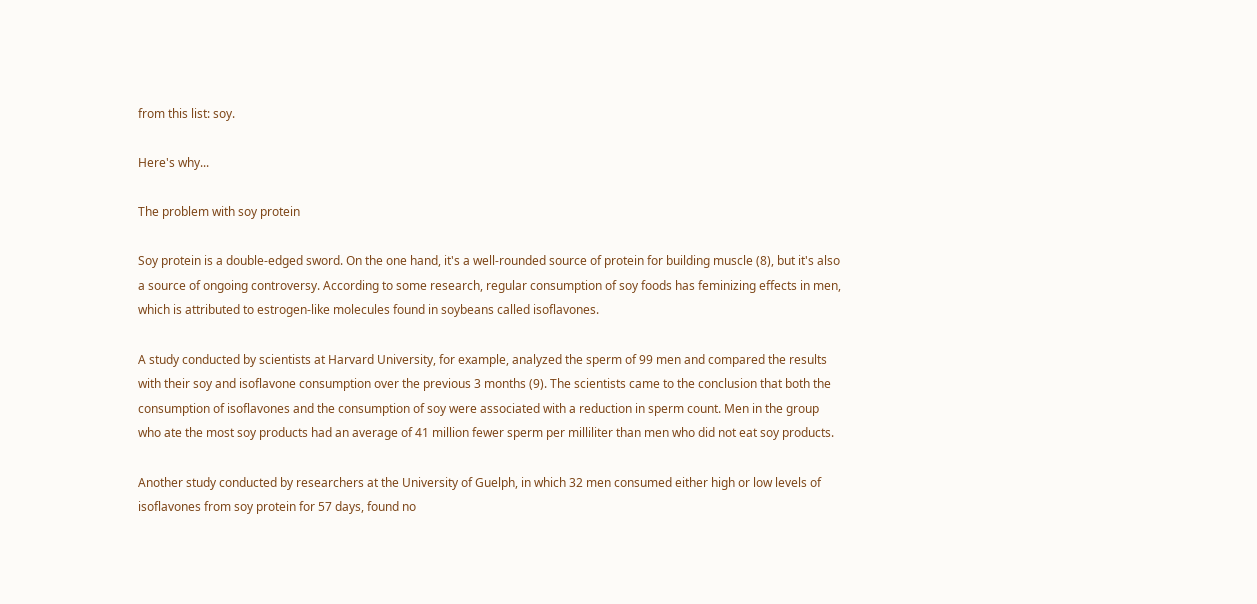from this list: soy.

Here's why...

The problem with soy protein

Soy protein is a double-edged sword. On the one hand, it's a well-rounded source of protein for building muscle (8), but it's also a source of ongoing controversy. According to some research, regular consumption of soy foods has feminizing effects in men, which is attributed to estrogen-like molecules found in soybeans called isoflavones.

A study conducted by scientists at Harvard University, for example, analyzed the sperm of 99 men and compared the results with their soy and isoflavone consumption over the previous 3 months (9). The scientists came to the conclusion that both the consumption of isoflavones and the consumption of soy were associated with a reduction in sperm count. Men in the group who ate the most soy products had an average of 41 million fewer sperm per milliliter than men who did not eat soy products.

Another study conducted by researchers at the University of Guelph, in which 32 men consumed either high or low levels of isoflavones from soy protein for 57 days, found no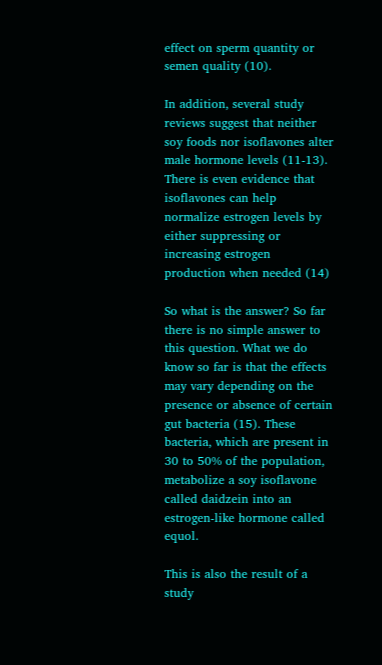effect on sperm quantity or semen quality (10).

In addition, several study reviews suggest that neither soy foods nor isoflavones alter male hormone levels (11-13). There is even evidence that isoflavones can help normalize estrogen levels by either suppressing or increasing estrogen production when needed (14)

So what is the answer? So far there is no simple answer to this question. What we do know so far is that the effects may vary depending on the presence or absence of certain gut bacteria (15). These bacteria, which are present in 30 to 50% of the population, metabolize a soy isoflavone called daidzein into an estrogen-like hormone called equol.

This is also the result of a study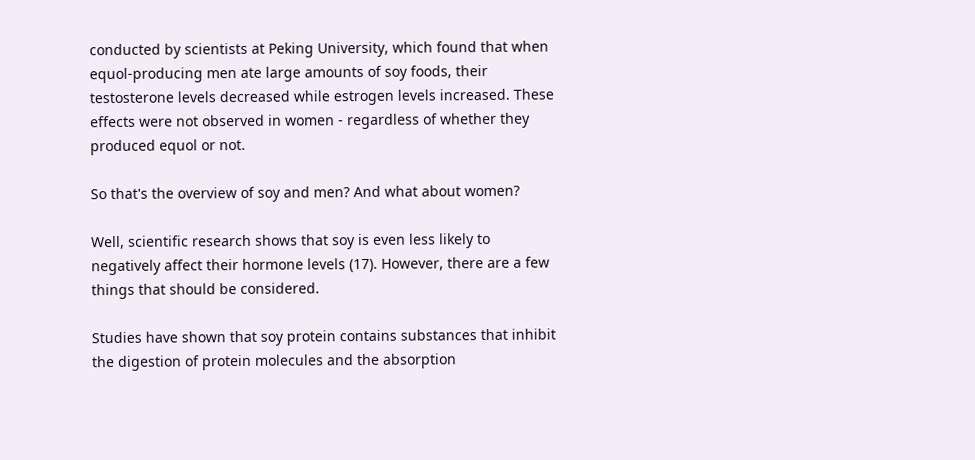conducted by scientists at Peking University, which found that when equol-producing men ate large amounts of soy foods, their testosterone levels decreased while estrogen levels increased. These effects were not observed in women - regardless of whether they produced equol or not.

So that's the overview of soy and men? And what about women?

Well, scientific research shows that soy is even less likely to negatively affect their hormone levels (17). However, there are a few things that should be considered.

Studies have shown that soy protein contains substances that inhibit the digestion of protein molecules and the absorption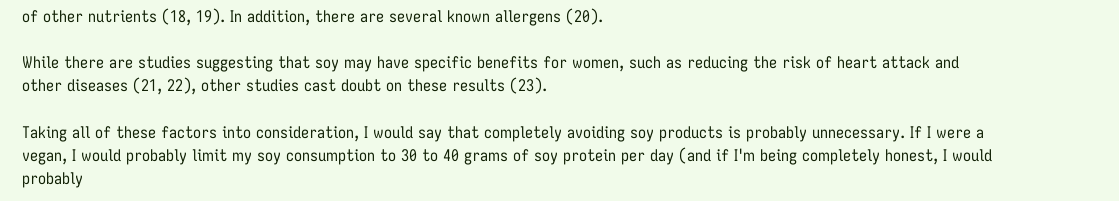of other nutrients (18, 19). In addition, there are several known allergens (20).

While there are studies suggesting that soy may have specific benefits for women, such as reducing the risk of heart attack and other diseases (21, 22), other studies cast doubt on these results (23).

Taking all of these factors into consideration, I would say that completely avoiding soy products is probably unnecessary. If I were a vegan, I would probably limit my soy consumption to 30 to 40 grams of soy protein per day (and if I'm being completely honest, I would probably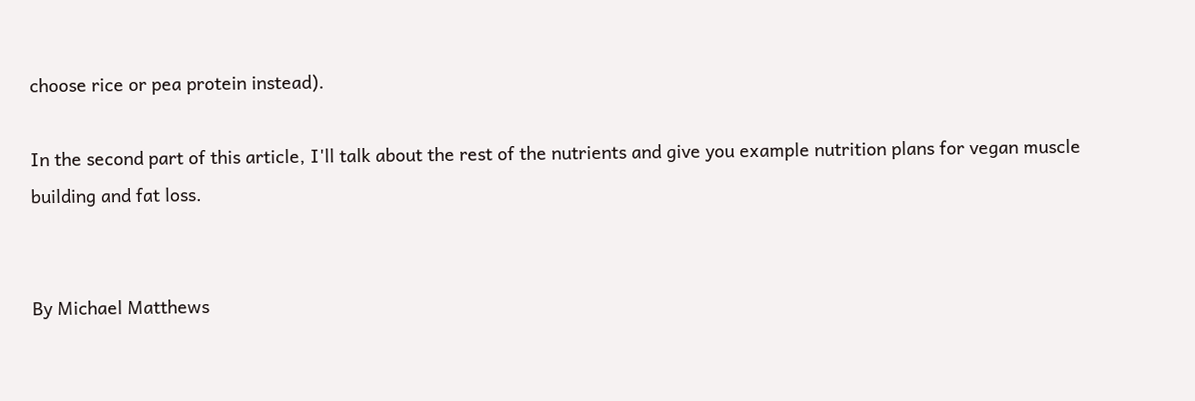choose rice or pea protein instead).

In the second part of this article, I'll talk about the rest of the nutrients and give you example nutrition plans for vegan muscle building and fat loss.


By Michael Matthews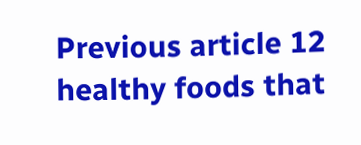Previous article 12 healthy foods that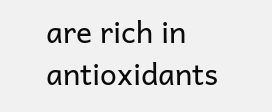are rich in antioxidants